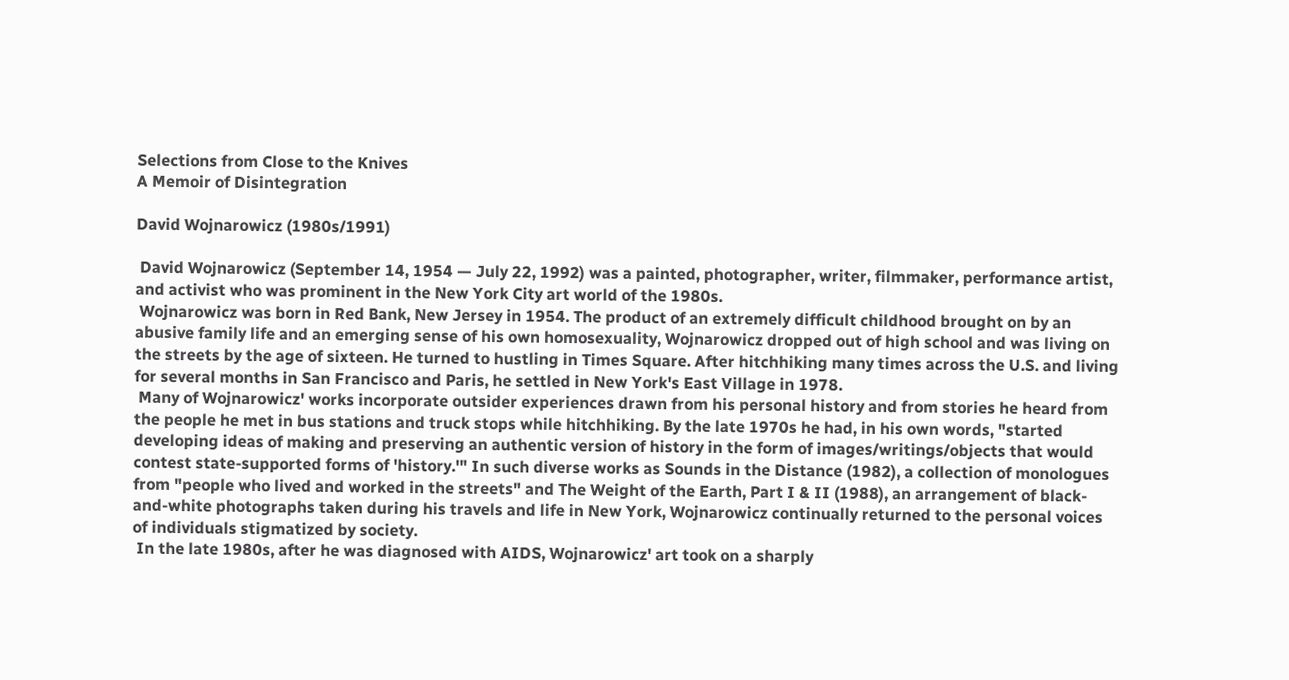Selections from Close to the Knives
A Memoir of Disintegration

David Wojnarowicz (1980s/1991)

 David Wojnarowicz (September 14, 1954 — July 22, 1992) was a painted, photographer, writer, filmmaker, performance artist, and activist who was prominent in the New York City art world of the 1980s.
 Wojnarowicz was born in Red Bank, New Jersey in 1954. The product of an extremely difficult childhood brought on by an abusive family life and an emerging sense of his own homosexuality, Wojnarowicz dropped out of high school and was living on the streets by the age of sixteen. He turned to hustling in Times Square. After hitchhiking many times across the U.S. and living for several months in San Francisco and Paris, he settled in New York's East Village in 1978.
 Many of Wojnarowicz' works incorporate outsider experiences drawn from his personal history and from stories he heard from the people he met in bus stations and truck stops while hitchhiking. By the late 1970s he had, in his own words, "started developing ideas of making and preserving an authentic version of history in the form of images/writings/objects that would contest state-supported forms of 'history.'" In such diverse works as Sounds in the Distance (1982), a collection of monologues from "people who lived and worked in the streets" and The Weight of the Earth, Part I & II (1988), an arrangement of black-and-white photographs taken during his travels and life in New York, Wojnarowicz continually returned to the personal voices of individuals stigmatized by society.
 In the late 1980s, after he was diagnosed with AIDS, Wojnarowicz' art took on a sharply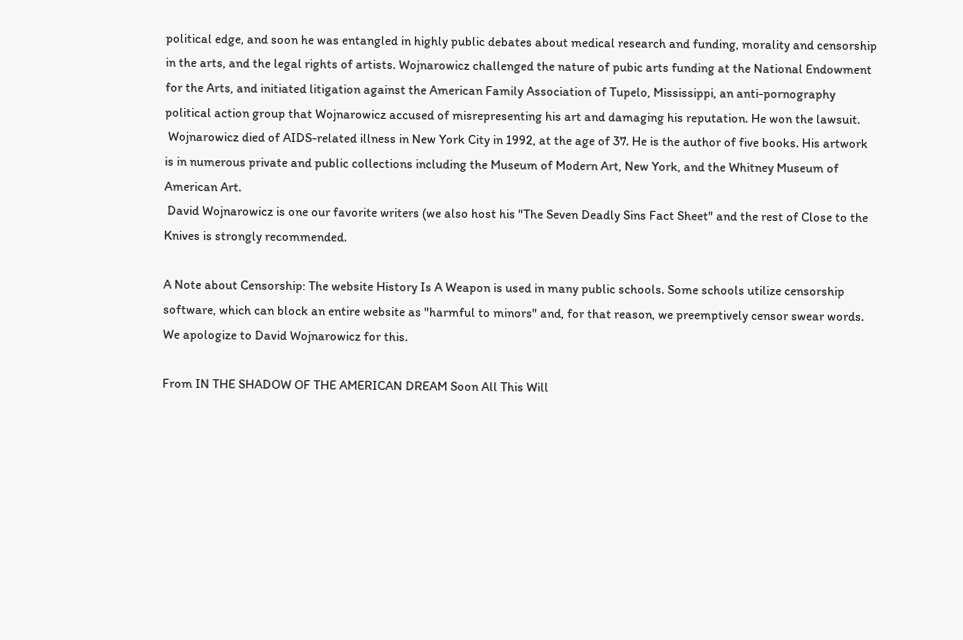political edge, and soon he was entangled in highly public debates about medical research and funding, morality and censorship in the arts, and the legal rights of artists. Wojnarowicz challenged the nature of pubic arts funding at the National Endowment for the Arts, and initiated litigation against the American Family Association of Tupelo, Mississippi, an anti-pornography political action group that Wojnarowicz accused of misrepresenting his art and damaging his reputation. He won the lawsuit.
 Wojnarowicz died of AIDS-related illness in New York City in 1992, at the age of 37. He is the author of five books. His artwork is in numerous private and public collections including the Museum of Modern Art, New York, and the Whitney Museum of American Art.
 David Wojnarowicz is one our favorite writers (we also host his "The Seven Deadly Sins Fact Sheet" and the rest of Close to the Knives is strongly recommended.

A Note about Censorship: The website History Is A Weapon is used in many public schools. Some schools utilize censorship software, which can block an entire website as "harmful to minors" and, for that reason, we preemptively censor swear words. We apologize to David Wojnarowicz for this.

From IN THE SHADOW OF THE AMERICAN DREAM Soon All This Will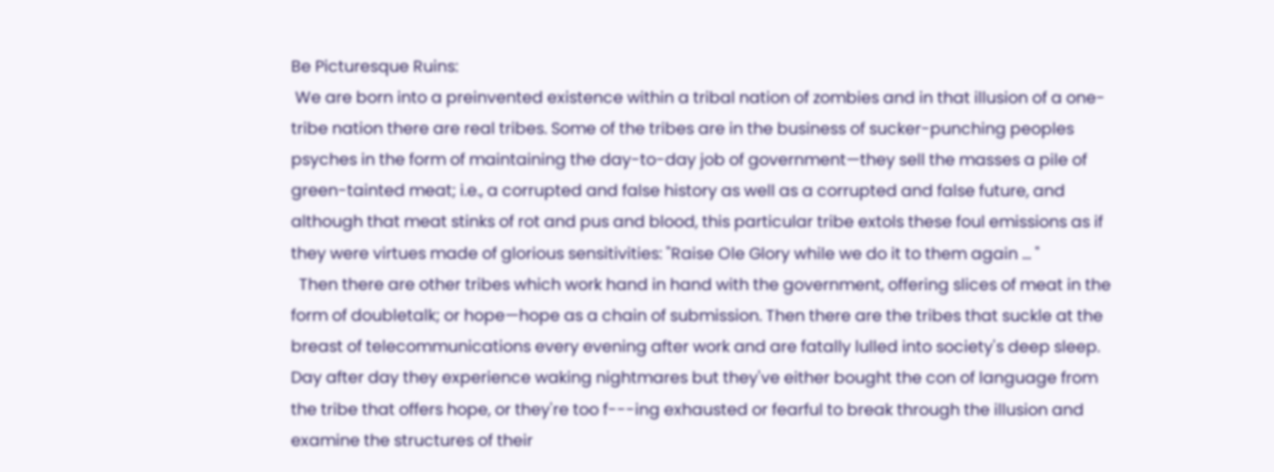Be Picturesque Ruins:
 We are born into a preinvented existence within a tribal nation of zombies and in that illusion of a one-tribe nation there are real tribes. Some of the tribes are in the business of sucker-punching peoples psyches in the form of maintaining the day-to-day job of government—they sell the masses a pile of green-tainted meat; i.e., a corrupted and false history as well as a corrupted and false future, and although that meat stinks of rot and pus and blood, this particular tribe extols these foul emissions as if they were virtues made of glorious sensitivities: "Raise Ole Glory while we do it to them again ... "
  Then there are other tribes which work hand in hand with the government, offering slices of meat in the form of doubletalk; or hope—hope as a chain of submission. Then there are the tribes that suckle at the breast of telecommunications every evening after work and are fatally lulled into society's deep sleep. Day after day they experience waking nightmares but they've either bought the con of language from the tribe that offers hope, or they're too f---ing exhausted or fearful to break through the illusion and examine the structures of their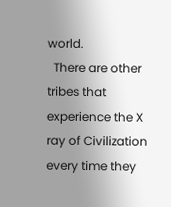world.
  There are other tribes that experience the X ray of Civilization every time they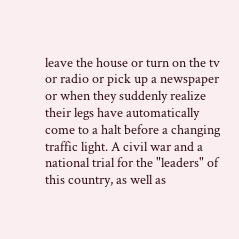leave the house or turn on the tv or radio or pick up a newspaper or when they suddenly realize their legs have automatically come to a halt before a changing traffic light. A civil war and a national trial for the "leaders" of this country, as well as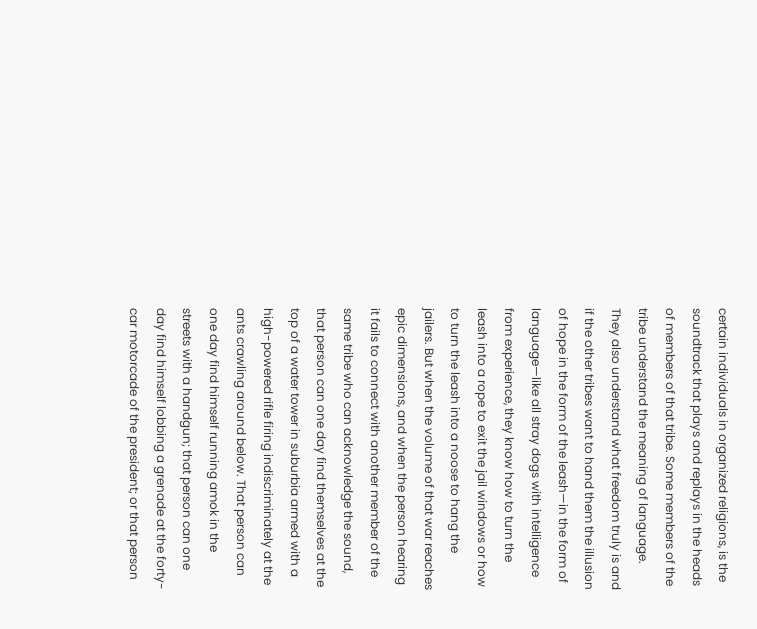certain individuals in organized religions, is the soundtrack that plays and replays in the heads of members of that tribe. Some members of the tribe understand the meaning of language. They also understand what freedom truly is and if the other tribes want to hand them the illusion of hope in the form of the leash—in the form of language—like all stray dogs with intelligence from experience, they know how to turn the leash into a rope to exit the jail windows or how to turn the leash into a noose to hang the jailers. But when the volume of that war reaches epic dimensions, and when the person hearing it fails to connect with another member of the same tribe who can acknowledge the sound, that person can one day find themselves at the top of a water tower in suburbia armed with a high-powered rifle firing indiscriminately at the ants crawling around below. That person can one day find himself running amok in the streets with a handgun; that person can one day find himself lobbing a grenade at the forty-car motorcade of the president; or that person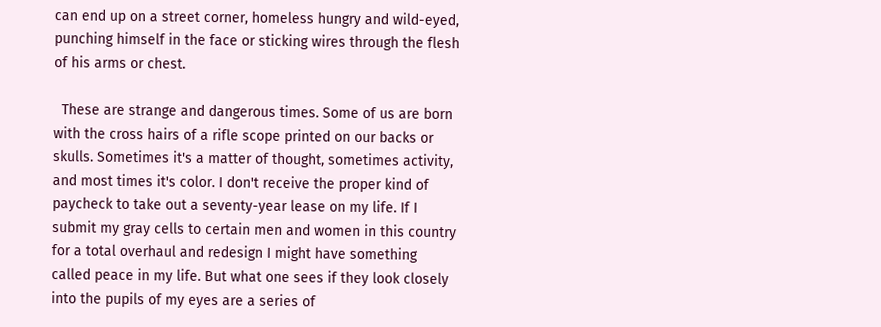can end up on a street corner, homeless hungry and wild-eyed, punching himself in the face or sticking wires through the flesh of his arms or chest.

  These are strange and dangerous times. Some of us are born with the cross hairs of a rifle scope printed on our backs or skulls. Sometimes it's a matter of thought, sometimes activity, and most times it's color. I don't receive the proper kind of paycheck to take out a seventy-year lease on my life. If I submit my gray cells to certain men and women in this country for a total overhaul and redesign I might have something called peace in my life. But what one sees if they look closely into the pupils of my eyes are a series of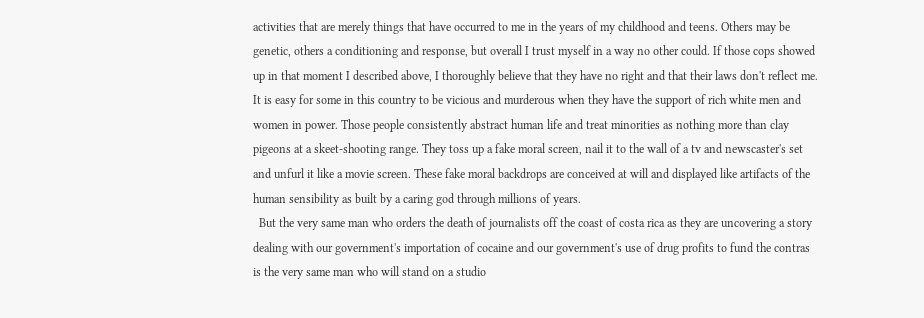activities that are merely things that have occurred to me in the years of my childhood and teens. Others may be genetic, others a conditioning and response, but overall I trust myself in a way no other could. If those cops showed up in that moment I described above, I thoroughly believe that they have no right and that their laws don't reflect me. It is easy for some in this country to be vicious and murderous when they have the support of rich white men and women in power. Those people consistently abstract human life and treat minorities as nothing more than clay pigeons at a skeet-shooting range. They toss up a fake moral screen, nail it to the wall of a tv and newscaster's set and unfurl it like a movie screen. These fake moral backdrops are conceived at will and displayed like artifacts of the human sensibility as built by a caring god through millions of years.
  But the very same man who orders the death of journalists off the coast of costa rica as they are uncovering a story dealing with our government's importation of cocaine and our government's use of drug profits to fund the contras is the very same man who will stand on a studio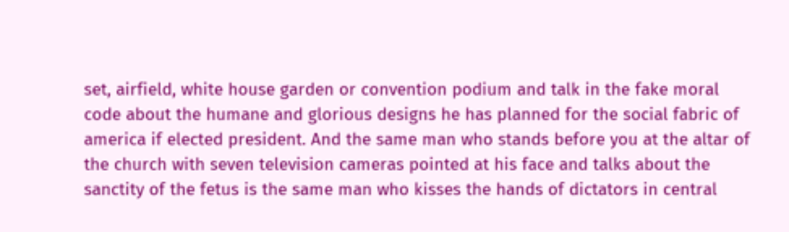set, airfield, white house garden or convention podium and talk in the fake moral code about the humane and glorious designs he has planned for the social fabric of america if elected president. And the same man who stands before you at the altar of the church with seven television cameras pointed at his face and talks about the sanctity of the fetus is the same man who kisses the hands of dictators in central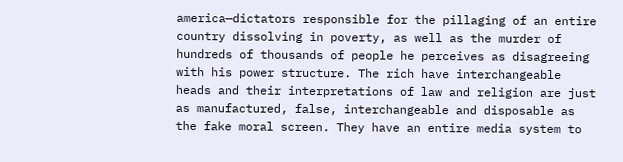america—dictators responsible for the pillaging of an entire country dissolving in poverty, as well as the murder of hundreds of thousands of people he perceives as disagreeing with his power structure. The rich have interchangeable heads and their interpretations of law and religion are just as manufactured, false, interchangeable and disposable as the fake moral screen. They have an entire media system to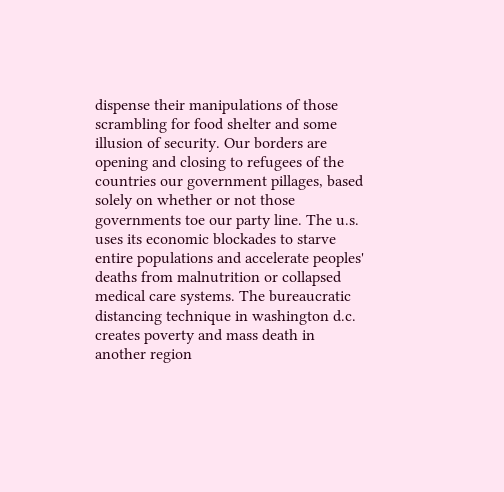dispense their manipulations of those scrambling for food shelter and some illusion of security. Our borders are opening and closing to refugees of the countries our government pillages, based solely on whether or not those governments toe our party line. The u.s. uses its economic blockades to starve entire populations and accelerate peoples' deaths from malnutrition or collapsed medical care systems. The bureaucratic distancing technique in washington d.c. creates poverty and mass death in another region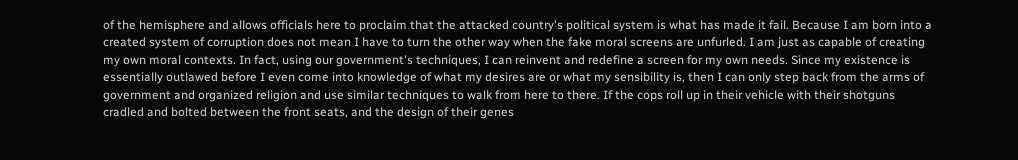of the hemisphere and allows officials here to proclaim that the attacked country's political system is what has made it fail. Because I am born into a created system of corruption does not mean I have to turn the other way when the fake moral screens are unfurled. I am just as capable of creating my own moral contexts. In fact, using our government's techniques, I can reinvent and redefine a screen for my own needs. Since my existence is essentially outlawed before I even come into knowledge of what my desires are or what my sensibility is, then I can only step back from the arms of government and organized religion and use similar techniques to walk from here to there. If the cops roll up in their vehicle with their shotguns cradled and bolted between the front seats, and the design of their genes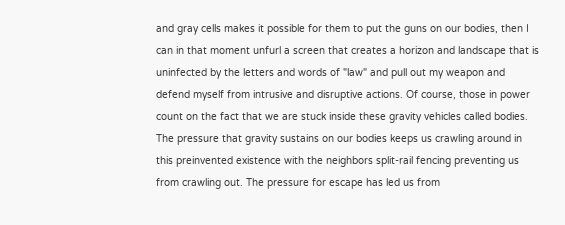and gray cells makes it possible for them to put the guns on our bodies, then I can in that moment unfurl a screen that creates a horizon and landscape that is uninfected by the letters and words of "law" and pull out my weapon and defend myself from intrusive and disruptive actions. Of course, those in power count on the fact that we are stuck inside these gravity vehicles called bodies. The pressure that gravity sustains on our bodies keeps us crawling around in this preinvented existence with the neighbors split-rail fencing preventing us from crawling out. The pressure for escape has led us from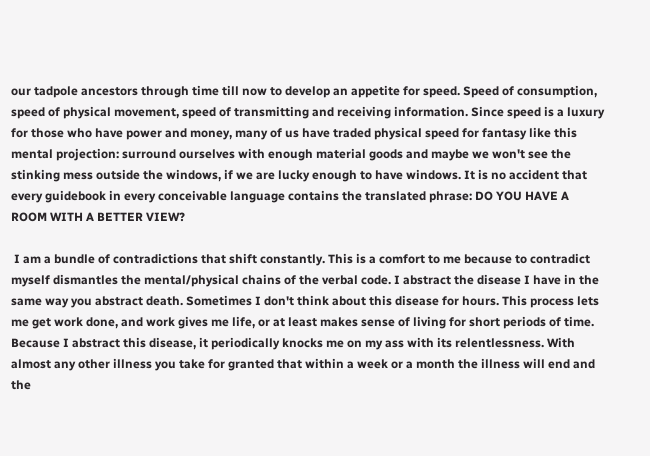our tadpole ancestors through time till now to develop an appetite for speed. Speed of consumption, speed of physical movement, speed of transmitting and receiving information. Since speed is a luxury for those who have power and money, many of us have traded physical speed for fantasy like this mental projection: surround ourselves with enough material goods and maybe we won't see the stinking mess outside the windows, if we are lucky enough to have windows. It is no accident that every guidebook in every conceivable language contains the translated phrase: DO YOU HAVE A ROOM WITH A BETTER VIEW?

 I am a bundle of contradictions that shift constantly. This is a comfort to me because to contradict myself dismantles the mental/physical chains of the verbal code. I abstract the disease I have in the same way you abstract death. Sometimes I don't think about this disease for hours. This process lets me get work done, and work gives me life, or at least makes sense of living for short periods of time. Because I abstract this disease, it periodically knocks me on my ass with its relentlessness. With almost any other illness you take for granted that within a week or a month the illness will end and the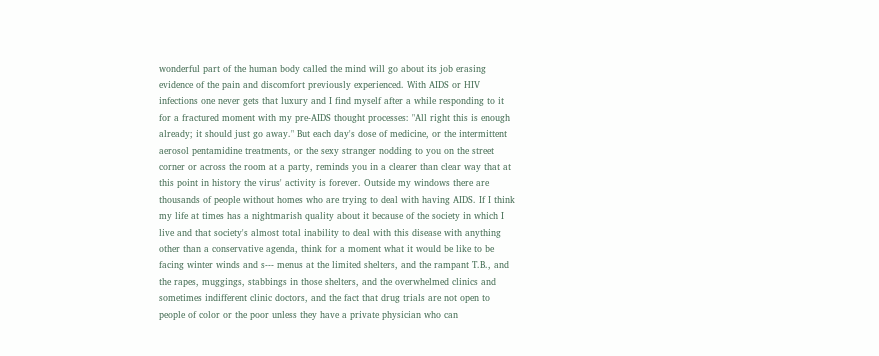wonderful part of the human body called the mind will go about its job erasing evidence of the pain and discomfort previously experienced. With AIDS or HIV infections one never gets that luxury and I find myself after a while responding to it for a fractured moment with my pre-AIDS thought processes: "All right this is enough already; it should just go away." But each day's dose of medicine, or the intermittent aerosol pentamidine treatments, or the sexy stranger nodding to you on the street corner or across the room at a party, reminds you in a clearer than clear way that at this point in history the virus' activity is forever. Outside my windows there are thousands of people without homes who are trying to deal with having AIDS. If I think my life at times has a nightmarish quality about it because of the society in which I live and that society's almost total inability to deal with this disease with anything other than a conservative agenda, think for a moment what it would be like to be facing winter winds and s--- menus at the limited shelters, and the rampant T.B., and the rapes, muggings, stabbings in those shelters, and the overwhelmed clinics and sometimes indifferent clinic doctors, and the fact that drug trials are not open to people of color or the poor unless they have a private physician who can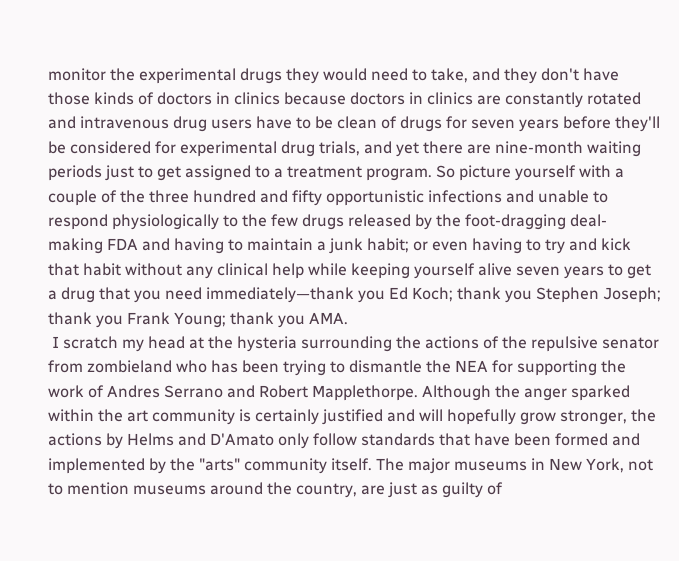monitor the experimental drugs they would need to take, and they don't have those kinds of doctors in clinics because doctors in clinics are constantly rotated and intravenous drug users have to be clean of drugs for seven years before they'll be considered for experimental drug trials, and yet there are nine-month waiting periods just to get assigned to a treatment program. So picture yourself with a couple of the three hundred and fifty opportunistic infections and unable to respond physiologically to the few drugs released by the foot-dragging deal-making FDA and having to maintain a junk habit; or even having to try and kick that habit without any clinical help while keeping yourself alive seven years to get a drug that you need immediately—thank you Ed Koch; thank you Stephen Joseph; thank you Frank Young; thank you AMA.
 I scratch my head at the hysteria surrounding the actions of the repulsive senator from zombieland who has been trying to dismantle the NEA for supporting the work of Andres Serrano and Robert Mapplethorpe. Although the anger sparked within the art community is certainly justified and will hopefully grow stronger, the actions by Helms and D'Amato only follow standards that have been formed and implemented by the "arts" community itself. The major museums in New York, not to mention museums around the country, are just as guilty of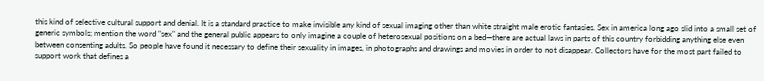this kind of selective cultural support and denial. It is a standard practice to make invisible any kind of sexual imaging other than white straight male erotic fantasies. Sex in america long ago slid into a small set of generic symbols; mention the word "sex" and the general public appears to only imagine a couple of heterosexual positions on a bed—there are actual laws in parts of this country forbidding anything else even between consenting adults. So people have found it necessary to define their sexuality in images, in photographs and drawings and movies in order to not disappear. Collectors have for the most part failed to support work that defines a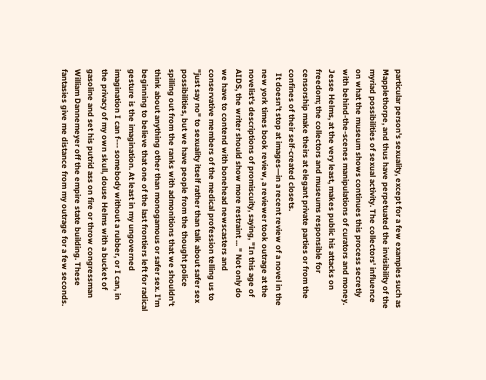particular person's sexuality, except for a few examples such as Mapplethorpe, and thus have perpetuated the invisibility of the myriad possibilities of sexual activity. The collectors' influence on what the museum shows continues this process secretly with behind-the-scenes manipulations of curators and money. Jesse Helms, at the very least, makes public his attacks on freedom; the collectors and museums responsible for censorship make theirs at elegant private parties or from the confines of their self-created closets.
  It doesn't stop at images—in a recent review of a novel in the new york times book review, a reviewer took outrage at the novelist's descriptions of promiscuity, saying, "In this age of AIDS, the writer should show more restraint ... " Not only do we have to contend with bonehead newscasters and conservative members of the medical profession telling us to "just say no" to sexuality itself rather than talk about safer sex possibilities, but we have people from the thought police spilling out from the ranks with admonitions that we shouldn't think about anything other than monogamous or safer sex. I'm beginning to believe that one of the last frontiers left for radical gesture is the imagination. At least in my ungoverned imagination I can f--- somebody without a rubber, or I can, in the privacy of my own skull, douse Helms with a bucket of gasoline and set his putrid ass on fire or throw congressman William Dannemeyer off the empire state building. These fantasies give me distance from my outrage for a few seconds.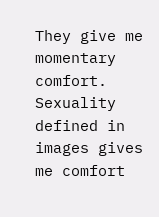They give me momentary comfort. Sexuality defined in images gives me comfort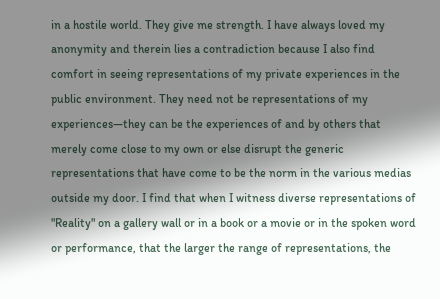in a hostile world. They give me strength. I have always loved my anonymity and therein lies a contradiction because I also find comfort in seeing representations of my private experiences in the public environment. They need not be representations of my experiences—they can be the experiences of and by others that merely come close to my own or else disrupt the generic representations that have come to be the norm in the various medias outside my door. I find that when I witness diverse representations of "Reality" on a gallery wall or in a book or a movie or in the spoken word or performance, that the larger the range of representations, the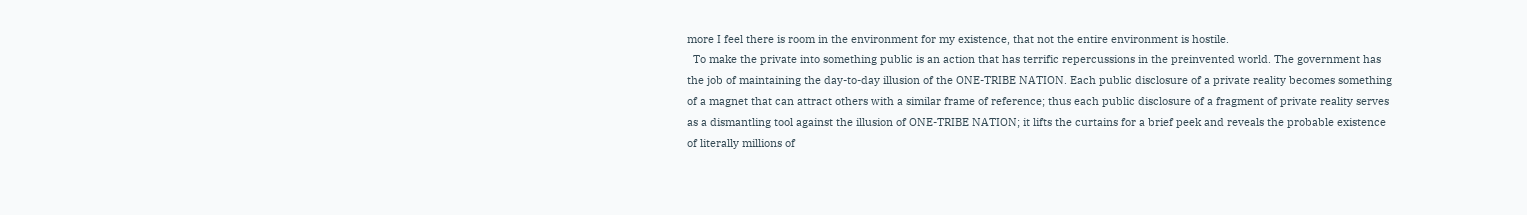more I feel there is room in the environment for my existence, that not the entire environment is hostile.
  To make the private into something public is an action that has terrific repercussions in the preinvented world. The government has the job of maintaining the day-to-day illusion of the ONE-TRIBE NATION. Each public disclosure of a private reality becomes something of a magnet that can attract others with a similar frame of reference; thus each public disclosure of a fragment of private reality serves as a dismantling tool against the illusion of ONE-TRIBE NATION; it lifts the curtains for a brief peek and reveals the probable existence of literally millions of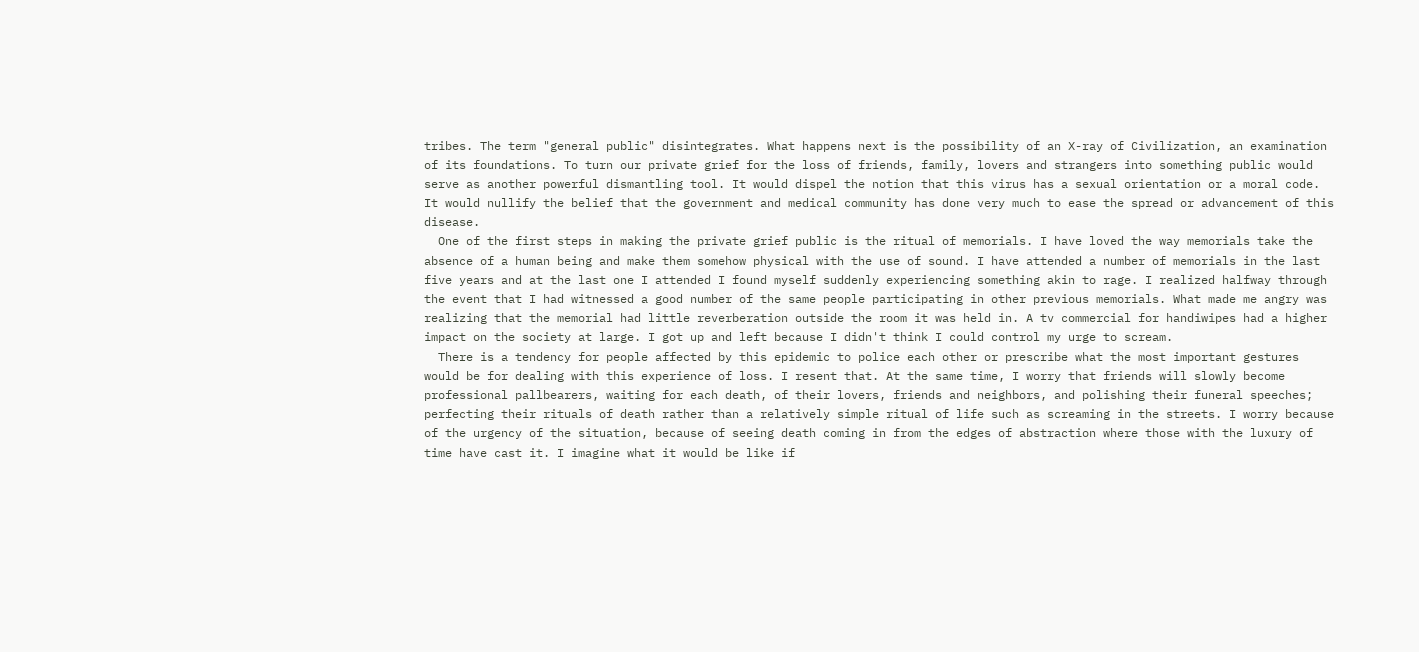tribes. The term "general public" disintegrates. What happens next is the possibility of an X-ray of Civilization, an examination of its foundations. To turn our private grief for the loss of friends, family, lovers and strangers into something public would serve as another powerful dismantling tool. It would dispel the notion that this virus has a sexual orientation or a moral code. It would nullify the belief that the government and medical community has done very much to ease the spread or advancement of this disease.
  One of the first steps in making the private grief public is the ritual of memorials. I have loved the way memorials take the absence of a human being and make them somehow physical with the use of sound. I have attended a number of memorials in the last five years and at the last one I attended I found myself suddenly experiencing something akin to rage. I realized halfway through the event that I had witnessed a good number of the same people participating in other previous memorials. What made me angry was realizing that the memorial had little reverberation outside the room it was held in. A tv commercial for handiwipes had a higher impact on the society at large. I got up and left because I didn't think I could control my urge to scream.
  There is a tendency for people affected by this epidemic to police each other or prescribe what the most important gestures would be for dealing with this experience of loss. I resent that. At the same time, I worry that friends will slowly become professional pallbearers, waiting for each death, of their lovers, friends and neighbors, and polishing their funeral speeches; perfecting their rituals of death rather than a relatively simple ritual of life such as screaming in the streets. I worry because of the urgency of the situation, because of seeing death coming in from the edges of abstraction where those with the luxury of time have cast it. I imagine what it would be like if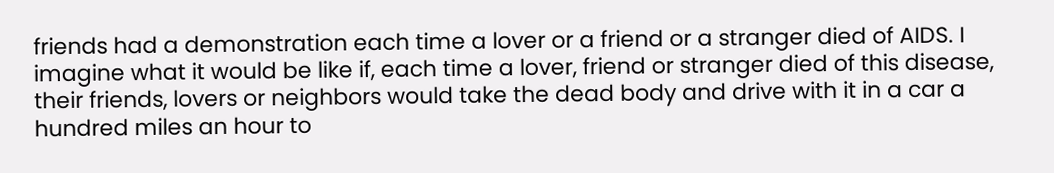friends had a demonstration each time a lover or a friend or a stranger died of AIDS. I imagine what it would be like if, each time a lover, friend or stranger died of this disease, their friends, lovers or neighbors would take the dead body and drive with it in a car a hundred miles an hour to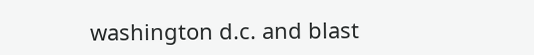washington d.c. and blast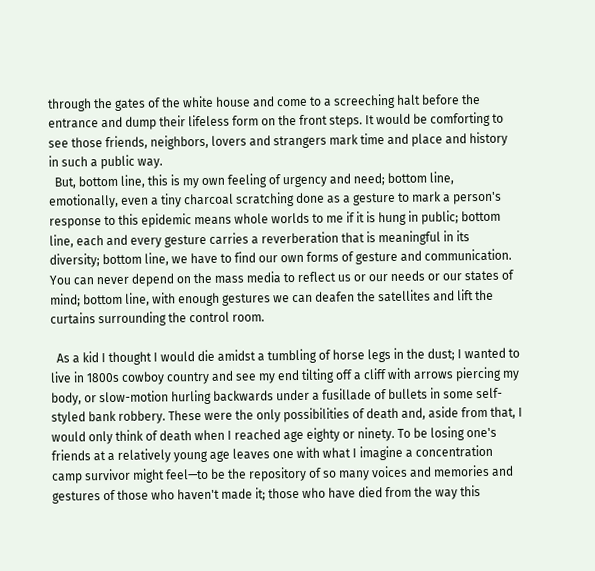through the gates of the white house and come to a screeching halt before the entrance and dump their lifeless form on the front steps. It would be comforting to see those friends, neighbors, lovers and strangers mark time and place and history in such a public way.
  But, bottom line, this is my own feeling of urgency and need; bottom line, emotionally, even a tiny charcoal scratching done as a gesture to mark a person's response to this epidemic means whole worlds to me if it is hung in public; bottom line, each and every gesture carries a reverberation that is meaningful in its diversity; bottom line, we have to find our own forms of gesture and communication. You can never depend on the mass media to reflect us or our needs or our states of mind; bottom line, with enough gestures we can deafen the satellites and lift the curtains surrounding the control room.

  As a kid I thought I would die amidst a tumbling of horse legs in the dust; I wanted to live in 1800s cowboy country and see my end tilting off a cliff with arrows piercing my body, or slow-motion hurling backwards under a fusillade of bullets in some self-styled bank robbery. These were the only possibilities of death and, aside from that, I would only think of death when I reached age eighty or ninety. To be losing one's friends at a relatively young age leaves one with what I imagine a concentration camp survivor might feel—to be the repository of so many voices and memories and gestures of those who haven't made it; those who have died from the way this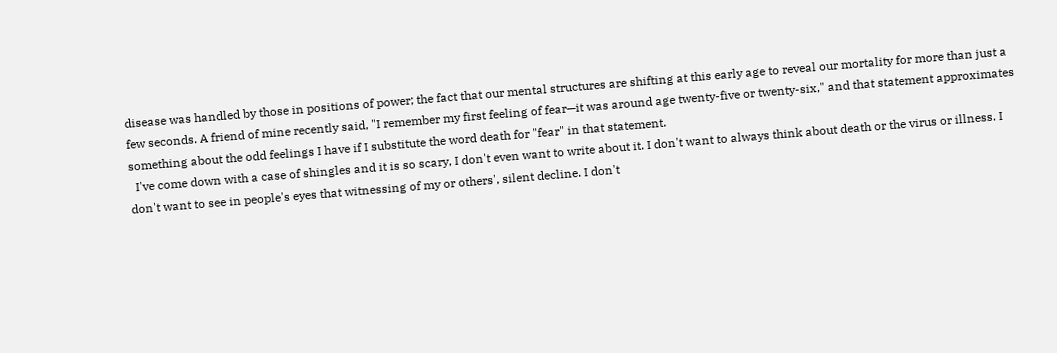disease was handled by those in positions of power; the fact that our mental structures are shifting at this early age to reveal our mortality for more than just a few seconds. A friend of mine recently said, "I remember my first feeling of fear—it was around age twenty-five or twenty-six," and that statement approximates something about the odd feelings I have if I substitute the word death for "fear" in that statement.
  I've come down with a case of shingles and it is so scary, I don't even want to write about it. I don't want to always think about death or the virus or illness. I don't want to see in people's eyes that witnessing of my or others', silent decline. I don't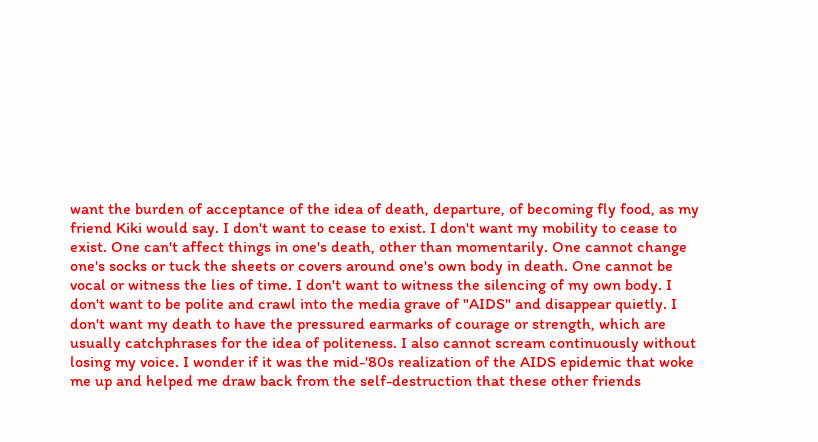want the burden of acceptance of the idea of death, departure, of becoming fly food, as my friend Kiki would say. I don't want to cease to exist. I don't want my mobility to cease to exist. One can't affect things in one's death, other than momentarily. One cannot change one's socks or tuck the sheets or covers around one's own body in death. One cannot be vocal or witness the lies of time. I don't want to witness the silencing of my own body. I don't want to be polite and crawl into the media grave of "AIDS" and disappear quietly. I don't want my death to have the pressured earmarks of courage or strength, which are usually catchphrases for the idea of politeness. I also cannot scream continuously without losing my voice. I wonder if it was the mid-'80s realization of the AIDS epidemic that woke me up and helped me draw back from the self-destruction that these other friends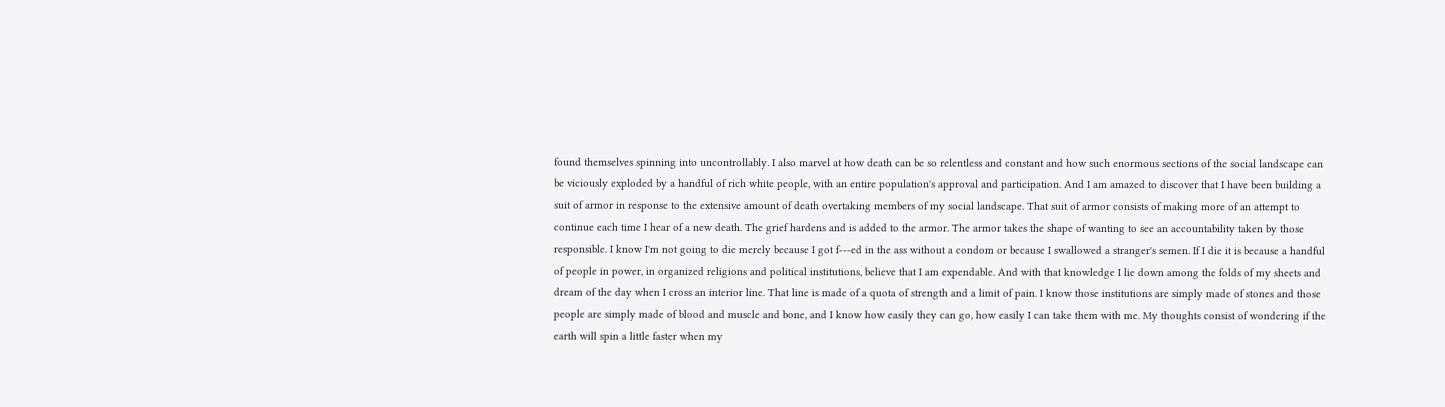found themselves spinning into uncontrollably. I also marvel at how death can be so relentless and constant and how such enormous sections of the social landscape can be viciously exploded by a handful of rich white people, with an entire population's approval and participation. And I am amazed to discover that I have been building a suit of armor in response to the extensive amount of death overtaking members of my social landscape. That suit of armor consists of making more of an attempt to continue each time I hear of a new death. The grief hardens and is added to the armor. The armor takes the shape of wanting to see an accountability taken by those responsible. I know I'm not going to die merely because I got f---ed in the ass without a condom or because I swallowed a stranger's semen. If I die it is because a handful of people in power, in organized religions and political institutions, believe that I am expendable. And with that knowledge I lie down among the folds of my sheets and dream of the day when I cross an interior line. That line is made of a quota of strength and a limit of pain. I know those institutions are simply made of stones and those people are simply made of blood and muscle and bone, and I know how easily they can go, how easily I can take them with me. My thoughts consist of wondering if the earth will spin a little faster when my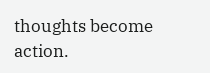thoughts become action.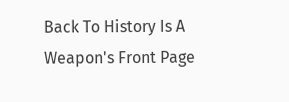Back To History Is A Weapon's Front Page